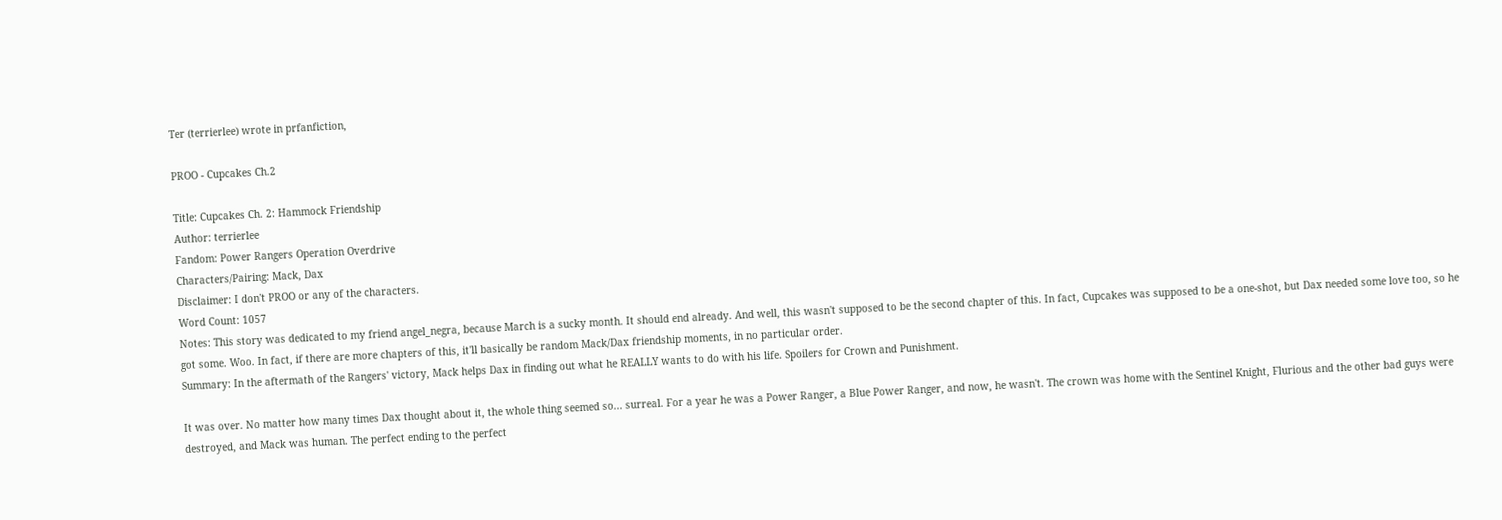Ter (terrierlee) wrote in prfanfiction,

PROO - Cupcakes Ch.2

Title: Cupcakes Ch. 2: Hammock Friendship
Author: terrierlee
Fandom: Power Rangers Operation Overdrive
Characters/Pairing: Mack, Dax
Disclaimer: I don't PROO or any of the characters.
Word Count: 1057
Notes: This story was dedicated to my friend angel_negra, because March is a sucky month. It should end already. And well, this wasn't supposed to be the second chapter of this. In fact, Cupcakes was supposed to be a one-shot, but Dax needed some love too, so he got some. Woo. In fact, if there are more chapters of this, it'll basically be random Mack/Dax friendship moments, in no particular order.
Summary: In the aftermath of the Rangers' victory, Mack helps Dax in finding out what he REALLY wants to do with his life. Spoilers for Crown and Punishment.

It was over. No matter how many times Dax thought about it, the whole thing seemed so... surreal. For a year he was a Power Ranger, a Blue Power Ranger, and now, he wasn't. The crown was home with the Sentinel Knight, Flurious and the other bad guys were destroyed, and Mack was human. The perfect ending to the perfect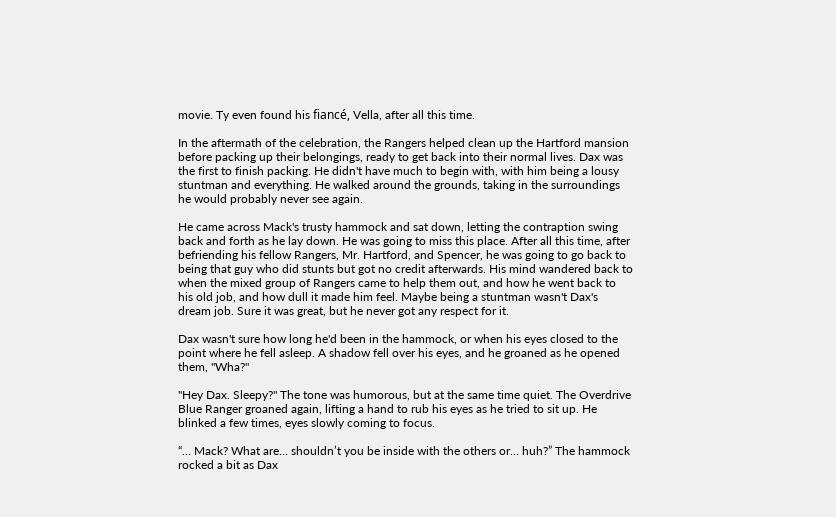movie. Ty even found his fiancé, Vella, after all this time.

In the aftermath of the celebration, the Rangers helped clean up the Hartford mansion before packing up their belongings, ready to get back into their normal lives. Dax was the first to finish packing. He didn't have much to begin with, with him being a lousy stuntman and everything. He walked around the grounds, taking in the surroundings he would probably never see again.

He came across Mack's trusty hammock and sat down, letting the contraption swing back and forth as he lay down. He was going to miss this place. After all this time, after befriending his fellow Rangers, Mr. Hartford, and Spencer, he was going to go back to being that guy who did stunts but got no credit afterwards. His mind wandered back to when the mixed group of Rangers came to help them out, and how he went back to his old job, and how dull it made him feel. Maybe being a stuntman wasn't Dax's dream job. Sure it was great, but he never got any respect for it.

Dax wasn't sure how long he'd been in the hammock, or when his eyes closed to the point where he fell asleep. A shadow fell over his eyes, and he groaned as he opened them, "Wha?"

"Hey Dax. Sleepy?" The tone was humorous, but at the same time quiet. The Overdrive Blue Ranger groaned again, lifting a hand to rub his eyes as he tried to sit up. He blinked a few times, eyes slowly coming to focus.

“… Mack? What are… shouldn’t you be inside with the others or… huh?” The hammock rocked a bit as Dax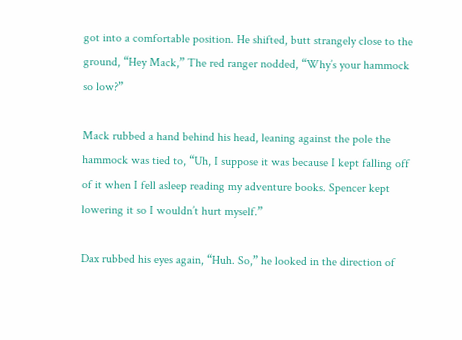got into a comfortable position. He shifted, butt strangely close to the ground, “Hey Mack,” The red ranger nodded, “Why’s your hammock so low?”

Mack rubbed a hand behind his head, leaning against the pole the hammock was tied to, “Uh, I suppose it was because I kept falling off of it when I fell asleep reading my adventure books. Spencer kept lowering it so I wouldn’t hurt myself.”

Dax rubbed his eyes again, “Huh. So,” he looked in the direction of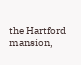the Hartford mansion,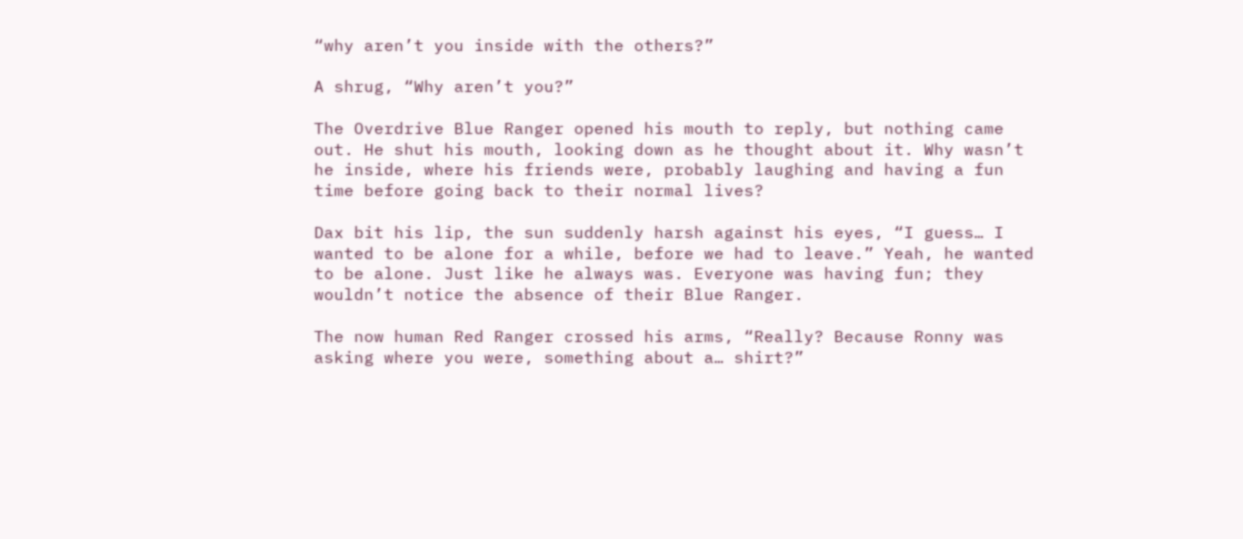“why aren’t you inside with the others?”

A shrug, “Why aren’t you?”

The Overdrive Blue Ranger opened his mouth to reply, but nothing came out. He shut his mouth, looking down as he thought about it. Why wasn’t he inside, where his friends were, probably laughing and having a fun time before going back to their normal lives?

Dax bit his lip, the sun suddenly harsh against his eyes, “I guess… I wanted to be alone for a while, before we had to leave.” Yeah, he wanted to be alone. Just like he always was. Everyone was having fun; they wouldn’t notice the absence of their Blue Ranger.

The now human Red Ranger crossed his arms, “Really? Because Ronny was asking where you were, something about a… shirt?”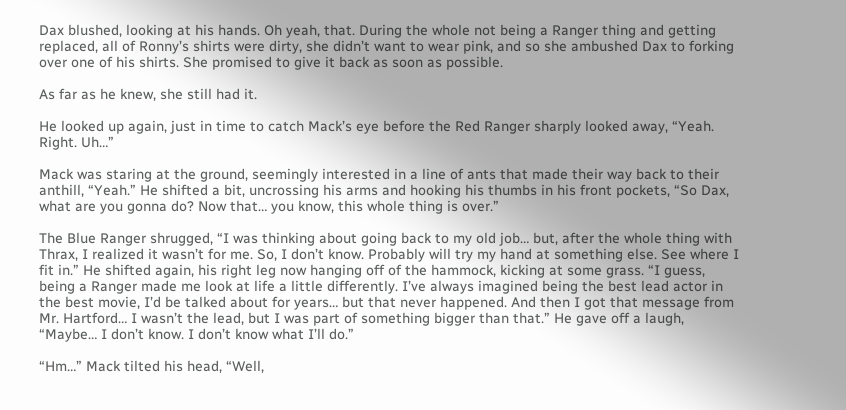Dax blushed, looking at his hands. Oh yeah, that. During the whole not being a Ranger thing and getting replaced, all of Ronny’s shirts were dirty, she didn’t want to wear pink, and so she ambushed Dax to forking over one of his shirts. She promised to give it back as soon as possible.

As far as he knew, she still had it.

He looked up again, just in time to catch Mack’s eye before the Red Ranger sharply looked away, “Yeah. Right. Uh…”

Mack was staring at the ground, seemingly interested in a line of ants that made their way back to their anthill, “Yeah.” He shifted a bit, uncrossing his arms and hooking his thumbs in his front pockets, “So Dax, what are you gonna do? Now that… you know, this whole thing is over.”

The Blue Ranger shrugged, “I was thinking about going back to my old job… but, after the whole thing with Thrax, I realized it wasn’t for me. So, I don’t know. Probably will try my hand at something else. See where I fit in.” He shifted again, his right leg now hanging off of the hammock, kicking at some grass. “I guess, being a Ranger made me look at life a little differently. I’ve always imagined being the best lead actor in the best movie, I’d be talked about for years… but that never happened. And then I got that message from Mr. Hartford… I wasn’t the lead, but I was part of something bigger than that.” He gave off a laugh, “Maybe… I don’t know. I don’t know what I’ll do.”

“Hm…” Mack tilted his head, “Well,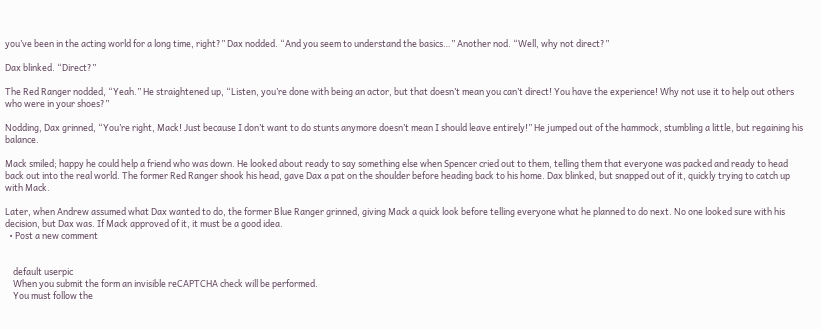you’ve been in the acting world for a long time, right?” Dax nodded. “And you seem to understand the basics…” Another nod. “Well, why not direct?”

Dax blinked. “Direct?”

The Red Ranger nodded, “Yeah.” He straightened up, “Listen, you’re done with being an actor, but that doesn’t mean you can’t direct! You have the experience! Why not use it to help out others who were in your shoes?”

Nodding, Dax grinned, “You’re right, Mack! Just because I don’t want to do stunts anymore doesn’t mean I should leave entirely!” He jumped out of the hammock, stumbling a little, but regaining his balance.

Mack smiled; happy he could help a friend who was down. He looked about ready to say something else when Spencer cried out to them, telling them that everyone was packed and ready to head back out into the real world. The former Red Ranger shook his head, gave Dax a pat on the shoulder before heading back to his home. Dax blinked, but snapped out of it, quickly trying to catch up with Mack.

Later, when Andrew assumed what Dax wanted to do, the former Blue Ranger grinned, giving Mack a quick look before telling everyone what he planned to do next. No one looked sure with his decision, but Dax was. If Mack approved of it, it must be a good idea.
  • Post a new comment


    default userpic
    When you submit the form an invisible reCAPTCHA check will be performed.
    You must follow the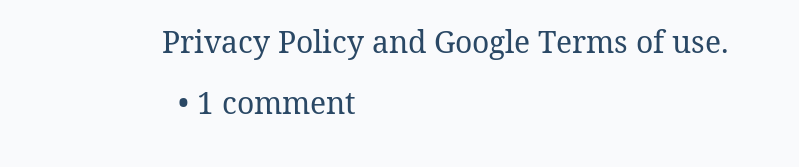Privacy Policy and Google Terms of use.
  • 1 comment